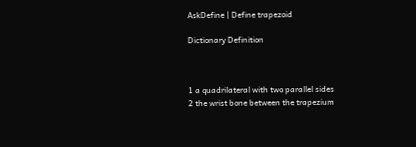AskDefine | Define trapezoid

Dictionary Definition



1 a quadrilateral with two parallel sides
2 the wrist bone between the trapezium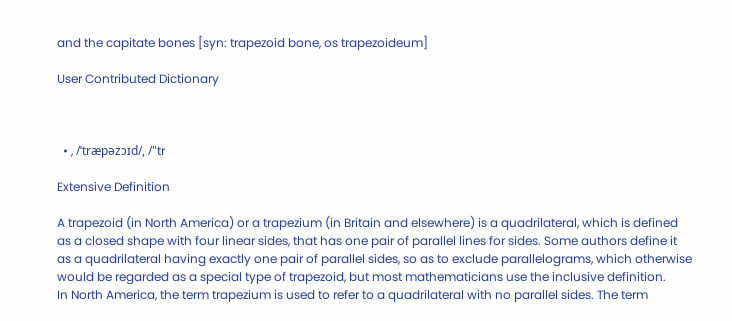and the capitate bones [syn: trapezoid bone, os trapezoideum]

User Contributed Dictionary



  • , /ˈtræpəzɔɪd/, /"tr

Extensive Definition

A trapezoid (in North America) or a trapezium (in Britain and elsewhere) is a quadrilateral, which is defined as a closed shape with four linear sides, that has one pair of parallel lines for sides. Some authors define it as a quadrilateral having exactly one pair of parallel sides, so as to exclude parallelograms, which otherwise would be regarded as a special type of trapezoid, but most mathematicians use the inclusive definition.
In North America, the term trapezium is used to refer to a quadrilateral with no parallel sides. The term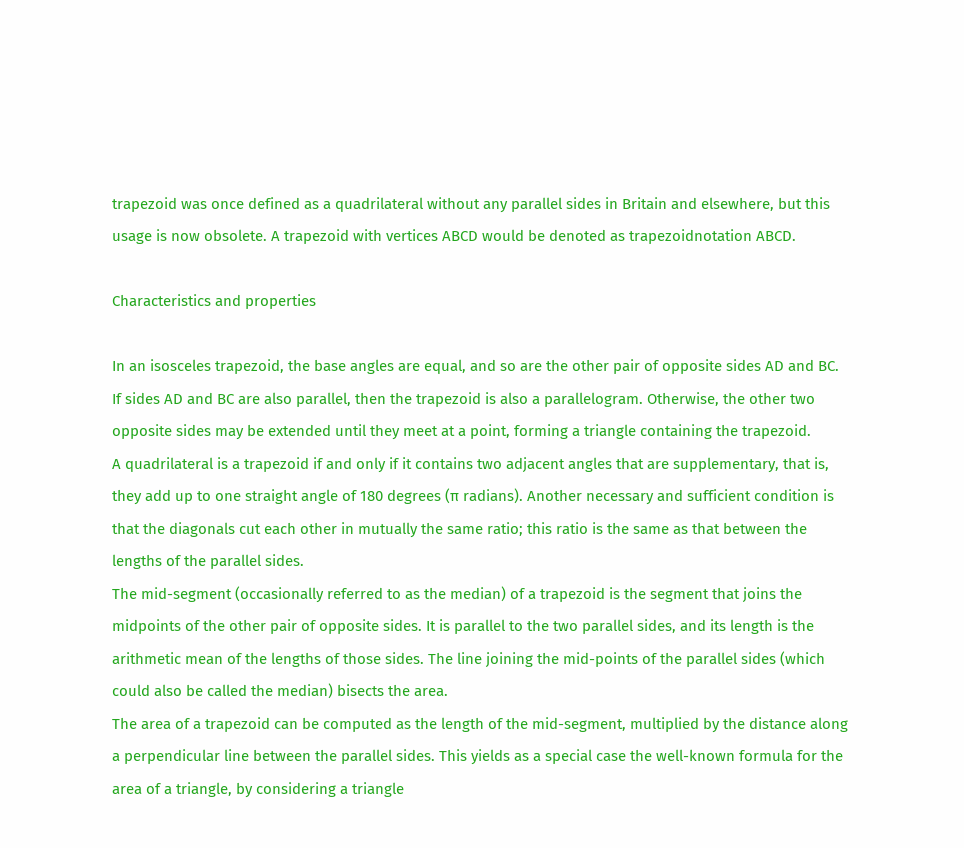trapezoid was once defined as a quadrilateral without any parallel sides in Britain and elsewhere, but this usage is now obsolete. A trapezoid with vertices ABCD would be denoted as trapezoidnotation ABCD.

Characteristics and properties

In an isosceles trapezoid, the base angles are equal, and so are the other pair of opposite sides AD and BC.
If sides AD and BC are also parallel, then the trapezoid is also a parallelogram. Otherwise, the other two opposite sides may be extended until they meet at a point, forming a triangle containing the trapezoid.
A quadrilateral is a trapezoid if and only if it contains two adjacent angles that are supplementary, that is, they add up to one straight angle of 180 degrees (π radians). Another necessary and sufficient condition is that the diagonals cut each other in mutually the same ratio; this ratio is the same as that between the lengths of the parallel sides.
The mid-segment (occasionally referred to as the median) of a trapezoid is the segment that joins the midpoints of the other pair of opposite sides. It is parallel to the two parallel sides, and its length is the arithmetic mean of the lengths of those sides. The line joining the mid-points of the parallel sides (which could also be called the median) bisects the area.
The area of a trapezoid can be computed as the length of the mid-segment, multiplied by the distance along a perpendicular line between the parallel sides. This yields as a special case the well-known formula for the area of a triangle, by considering a triangle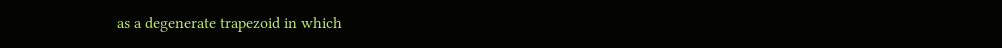as a degenerate trapezoid in which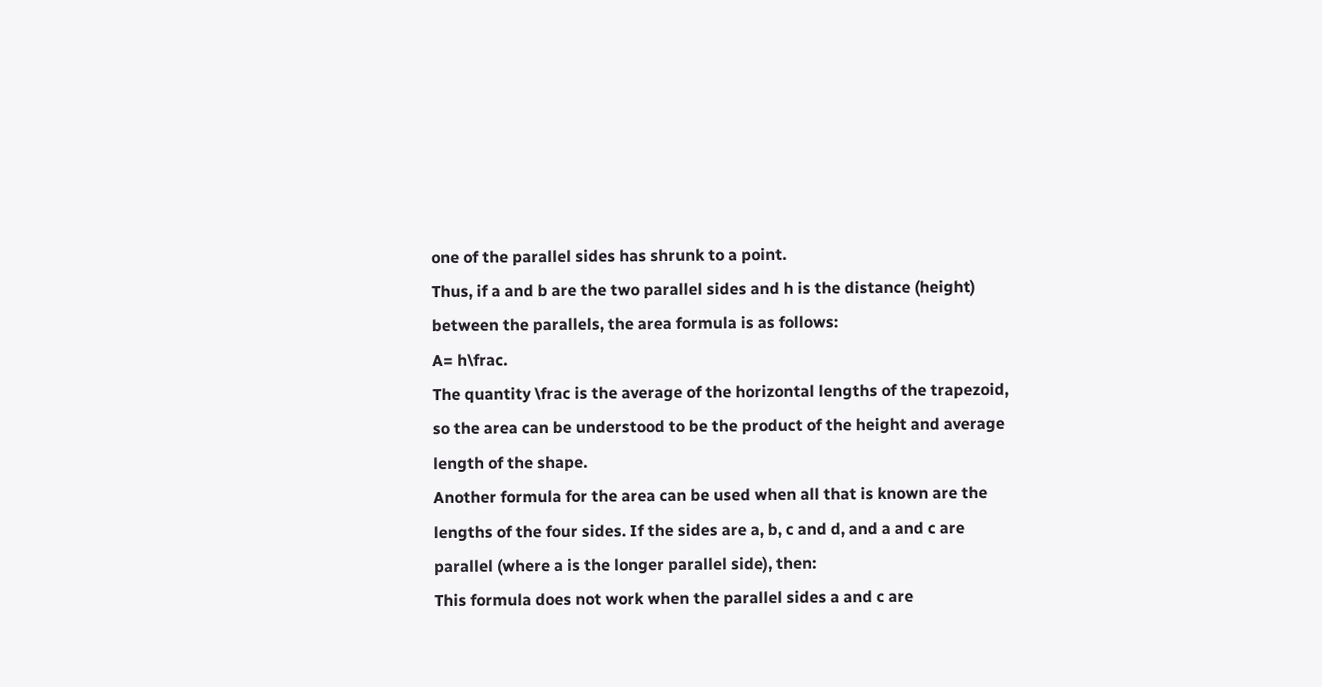one of the parallel sides has shrunk to a point.
Thus, if a and b are the two parallel sides and h is the distance (height) between the parallels, the area formula is as follows:
A= h\frac.
The quantity \frac is the average of the horizontal lengths of the trapezoid, so the area can be understood to be the product of the height and average length of the shape.
Another formula for the area can be used when all that is known are the lengths of the four sides. If the sides are a, b, c and d, and a and c are parallel (where a is the longer parallel side), then:
This formula does not work when the parallel sides a and c are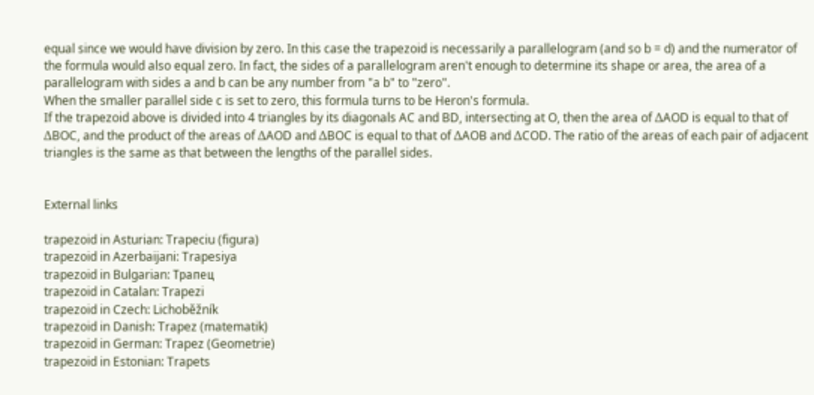equal since we would have division by zero. In this case the trapezoid is necessarily a parallelogram (and so b = d) and the numerator of the formula would also equal zero. In fact, the sides of a parallelogram aren't enough to determine its shape or area, the area of a parallelogram with sides a and b can be any number from "a b" to "zero".
When the smaller parallel side c is set to zero, this formula turns to be Heron's formula.
If the trapezoid above is divided into 4 triangles by its diagonals AC and BD, intersecting at O, then the area of ΔAOD is equal to that of ΔBOC, and the product of the areas of ΔAOD and ΔBOC is equal to that of ΔAOB and ΔCOD. The ratio of the areas of each pair of adjacent triangles is the same as that between the lengths of the parallel sides.


External links

trapezoid in Asturian: Trapeciu (figura)
trapezoid in Azerbaijani: Trapesiya
trapezoid in Bulgarian: Трапец
trapezoid in Catalan: Trapezi
trapezoid in Czech: Lichoběžník
trapezoid in Danish: Trapez (matematik)
trapezoid in German: Trapez (Geometrie)
trapezoid in Estonian: Trapets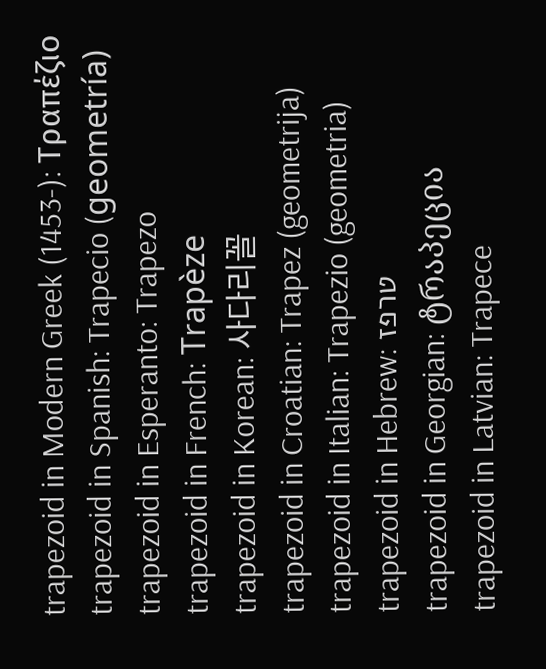trapezoid in Modern Greek (1453-): Τραπέζιο
trapezoid in Spanish: Trapecio (geometría)
trapezoid in Esperanto: Trapezo
trapezoid in French: Trapèze
trapezoid in Korean: 사다리꼴
trapezoid in Croatian: Trapez (geometrija)
trapezoid in Italian: Trapezio (geometria)
trapezoid in Hebrew: טרפז
trapezoid in Georgian: ტრაპეცია
trapezoid in Latvian: Trapece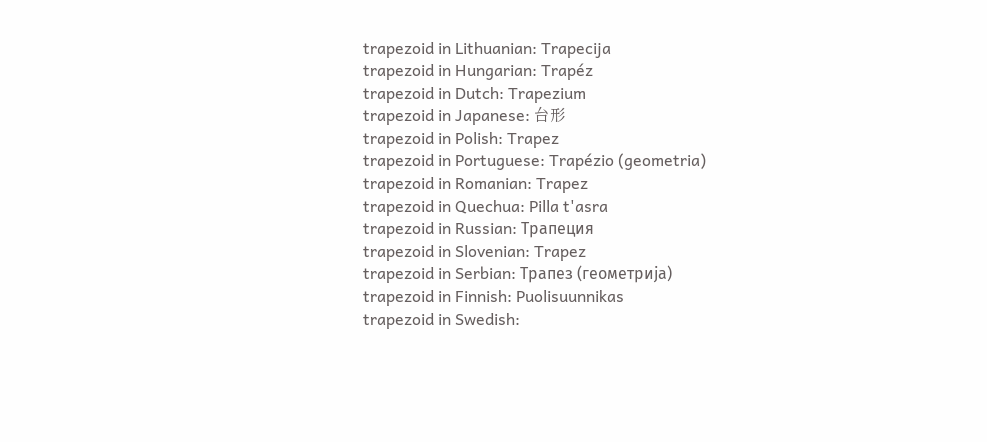trapezoid in Lithuanian: Trapecija
trapezoid in Hungarian: Trapéz
trapezoid in Dutch: Trapezium
trapezoid in Japanese: 台形
trapezoid in Polish: Trapez
trapezoid in Portuguese: Trapézio (geometria)
trapezoid in Romanian: Trapez
trapezoid in Quechua: Pilla t'asra
trapezoid in Russian: Трапеция
trapezoid in Slovenian: Trapez
trapezoid in Serbian: Трапез (геометрија)
trapezoid in Finnish: Puolisuunnikas
trapezoid in Swedish: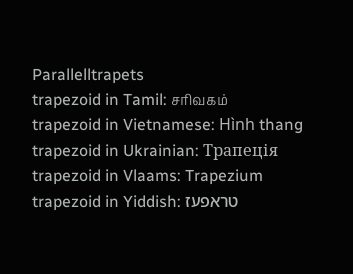Parallelltrapets
trapezoid in Tamil: சரிவகம்
trapezoid in Vietnamese: Hình thang
trapezoid in Ukrainian: Трапеція
trapezoid in Vlaams: Trapezium
trapezoid in Yiddish: טראפעז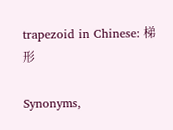trapezoid in Chinese: 梯形

Synonyms,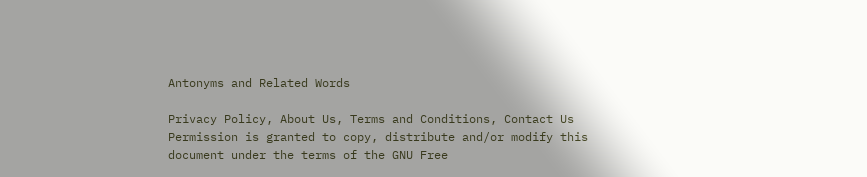Antonyms and Related Words

Privacy Policy, About Us, Terms and Conditions, Contact Us
Permission is granted to copy, distribute and/or modify this document under the terms of the GNU Free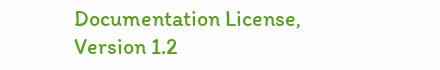Documentation License, Version 1.2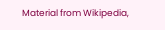Material from Wikipedia,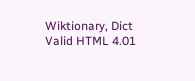Wiktionary, Dict
Valid HTML 4.01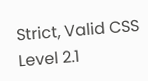Strict, Valid CSS Level 2.1